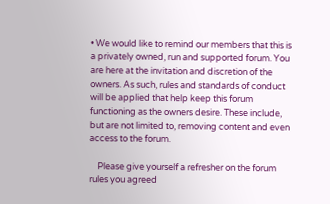• We would like to remind our members that this is a privately owned, run and supported forum. You are here at the invitation and discretion of the owners. As such, rules and standards of conduct will be applied that help keep this forum functioning as the owners desire. These include, but are not limited to, removing content and even access to the forum.

    Please give yourself a refresher on the forum rules you agreed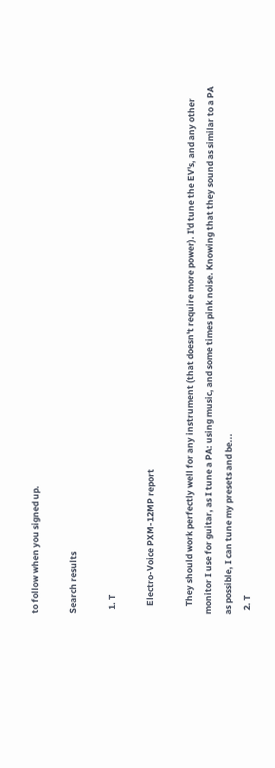to follow when you signed up.

Search results

  1. T

    Electro-Voice PXM-12MP report

    They should work perfectly well for any instrument (that doesn't require more power). I'd tune the EV's, and any other monitor I use for guitar, as I tune a PA: using music, and some times pink noise. Knowing that they sound as similar to a PA as possible, I can tune my presets and be...
  2. T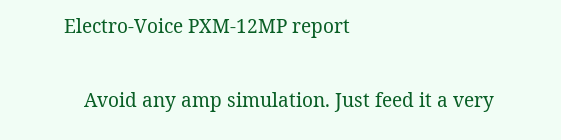Electro-Voice PXM-12MP report

    Avoid any amp simulation. Just feed it a very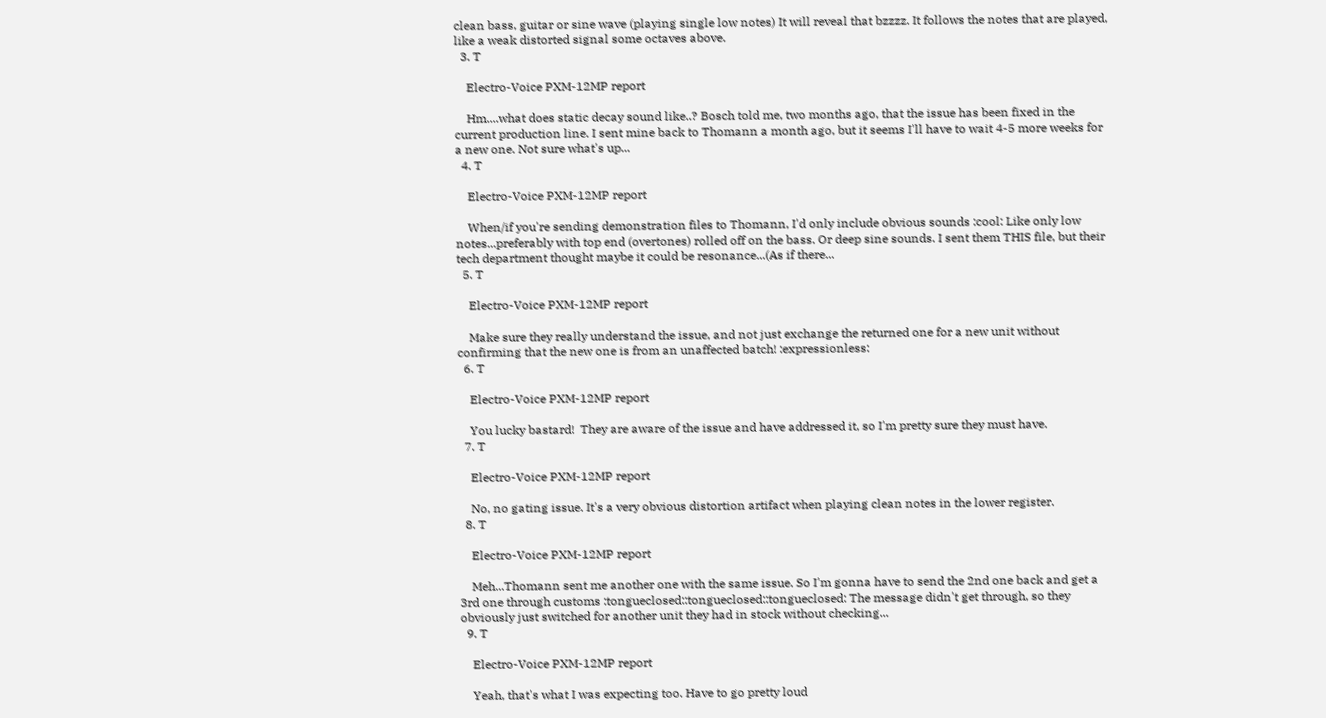clean bass, guitar or sine wave (playing single low notes) It will reveal that bzzzz. It follows the notes that are played, like a weak distorted signal some octaves above.
  3. T

    Electro-Voice PXM-12MP report

    Hm....what does static decay sound like..? Bosch told me, two months ago, that the issue has been fixed in the current production line. I sent mine back to Thomann a month ago, but it seems I'll have to wait 4-5 more weeks for a new one. Not sure what's up...
  4. T

    Electro-Voice PXM-12MP report

    When/if you're sending demonstration files to Thomann, I'd only include obvious sounds :cool: Like only low notes...preferably with top end (overtones) rolled off on the bass. Or deep sine sounds. I sent them THIS file, but their tech department thought maybe it could be resonance...(As if there...
  5. T

    Electro-Voice PXM-12MP report

    Make sure they really understand the issue, and not just exchange the returned one for a new unit without confirming that the new one is from an unaffected batch! :expressionless:
  6. T

    Electro-Voice PXM-12MP report

    You lucky bastard!  They are aware of the issue and have addressed it, so I'm pretty sure they must have.
  7. T

    Electro-Voice PXM-12MP report

    No, no gating issue. It's a very obvious distortion artifact when playing clean notes in the lower register.
  8. T

    Electro-Voice PXM-12MP report

    Meh...Thomann sent me another one with the same issue. So I'm gonna have to send the 2nd one back and get a 3rd one through customs :tongueclosed::tongueclosed::tongueclosed: The message didn't get through, so they obviously just switched for another unit they had in stock without checking...
  9. T

    Electro-Voice PXM-12MP report

    Yeah, that's what I was expecting too. Have to go pretty loud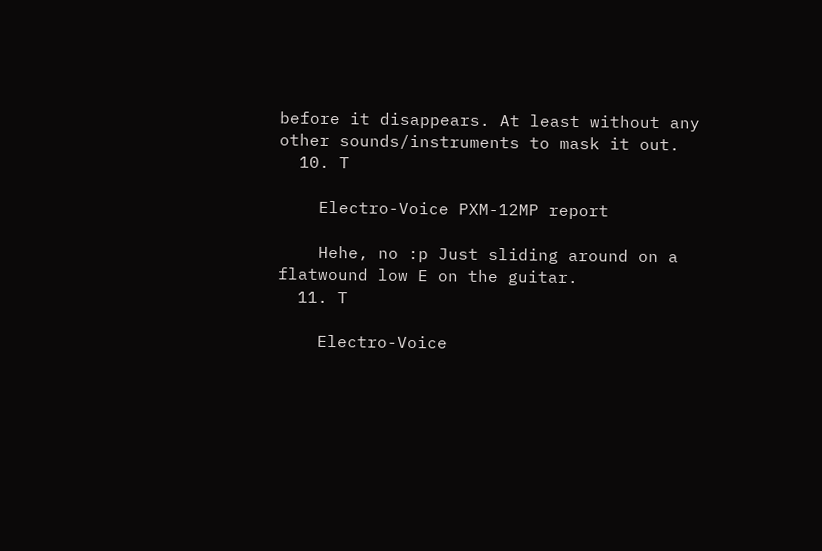before it disappears. At least without any other sounds/instruments to mask it out.
  10. T

    Electro-Voice PXM-12MP report

    Hehe, no :p Just sliding around on a flatwound low E on the guitar.
  11. T

    Electro-Voice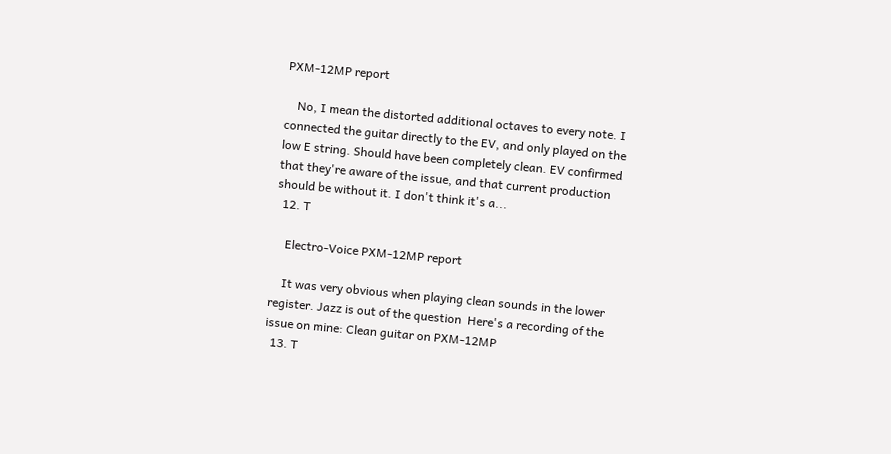PXM-12MP report

    No, I mean the distorted additional octaves to every note. I connected the guitar directly to the EV, and only played on the low E string. Should have been completely clean. EV confirmed that they're aware of the issue, and that current production should be without it. I don't think it's a...
  12. T

    Electro-Voice PXM-12MP report

    It was very obvious when playing clean sounds in the lower register. Jazz is out of the question  Here's a recording of the issue on mine: Clean guitar on PXM-12MP
  13. T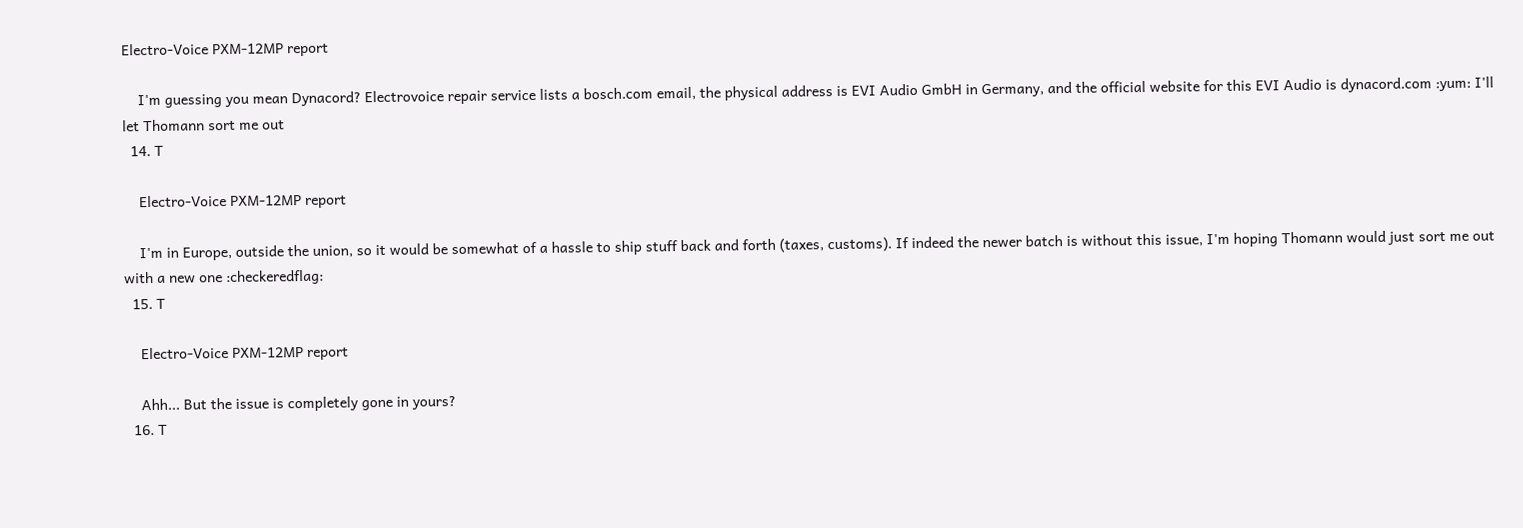Electro-Voice PXM-12MP report

    I'm guessing you mean Dynacord? Electrovoice repair service lists a bosch.com email, the physical address is EVI Audio GmbH in Germany, and the official website for this EVI Audio is dynacord.com :yum: I'll let Thomann sort me out
  14. T

    Electro-Voice PXM-12MP report

    I'm in Europe, outside the union, so it would be somewhat of a hassle to ship stuff back and forth (taxes, customs). If indeed the newer batch is without this issue, I'm hoping Thomann would just sort me out with a new one :checkeredflag:
  15. T

    Electro-Voice PXM-12MP report

    Ahh... But the issue is completely gone in yours?
  16. T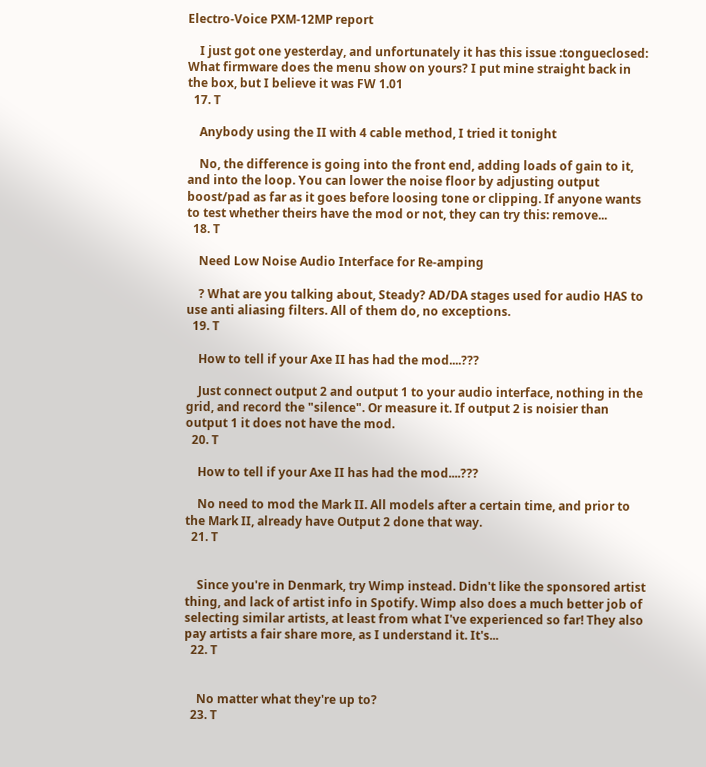Electro-Voice PXM-12MP report

    I just got one yesterday, and unfortunately it has this issue :tongueclosed: What firmware does the menu show on yours? I put mine straight back in the box, but I believe it was FW 1.01
  17. T

    Anybody using the II with 4 cable method, I tried it tonight

    No, the difference is going into the front end, adding loads of gain to it, and into the loop. You can lower the noise floor by adjusting output boost/pad as far as it goes before loosing tone or clipping. If anyone wants to test whether theirs have the mod or not, they can try this: remove...
  18. T

    Need Low Noise Audio Interface for Re-amping

    ? What are you talking about, Steady? AD/DA stages used for audio HAS to use anti aliasing filters. All of them do, no exceptions.
  19. T

    How to tell if your Axe II has had the mod....???

    Just connect output 2 and output 1 to your audio interface, nothing in the grid, and record the "silence". Or measure it. If output 2 is noisier than output 1 it does not have the mod.
  20. T

    How to tell if your Axe II has had the mod....???

    No need to mod the Mark II. All models after a certain time, and prior to the Mark II, already have Output 2 done that way.
  21. T


    Since you're in Denmark, try Wimp instead. Didn't like the sponsored artist thing, and lack of artist info in Spotify. Wimp also does a much better job of selecting similar artists, at least from what I've experienced so far! They also pay artists a fair share more, as I understand it. It's...
  22. T


    No matter what they're up to?
  23. T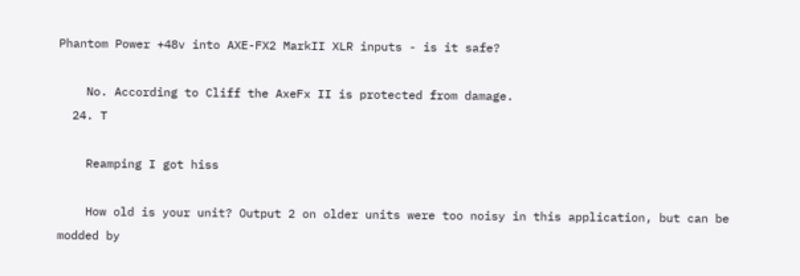Phantom Power +48v into AXE-FX2 MarkII XLR inputs - is it safe?

    No. According to Cliff the AxeFx II is protected from damage.
  24. T

    Reamping I got hiss

    How old is your unit? Output 2 on older units were too noisy in this application, but can be modded by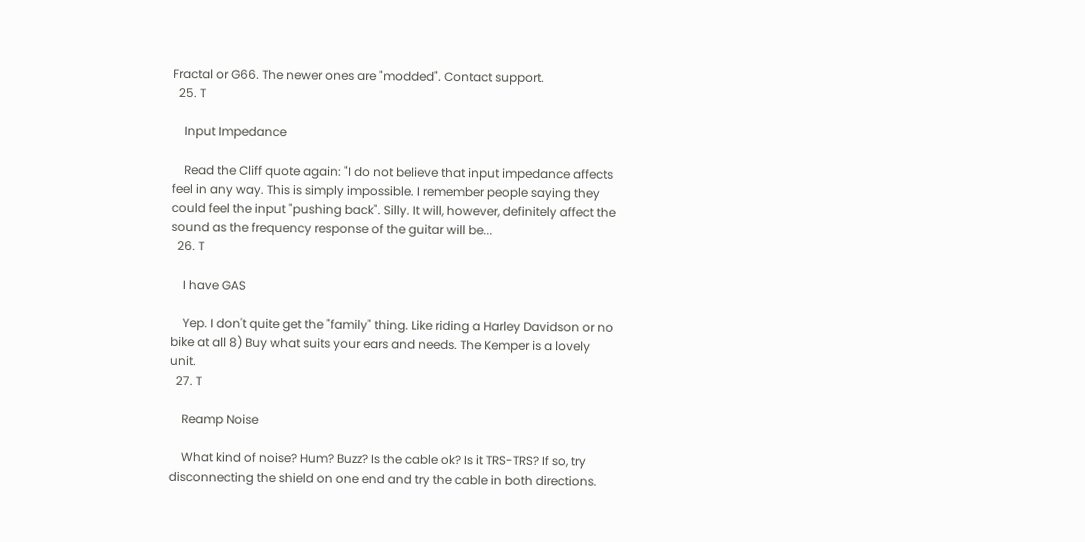Fractal or G66. The newer ones are "modded". Contact support.
  25. T

    Input Impedance

    Read the Cliff quote again: "I do not believe that input impedance affects feel in any way. This is simply impossible. I remember people saying they could feel the input "pushing back". Silly. It will, however, definitely affect the sound as the frequency response of the guitar will be...
  26. T

    I have GAS

    Yep. I don't quite get the "family" thing. Like riding a Harley Davidson or no bike at all 8) Buy what suits your ears and needs. The Kemper is a lovely unit.
  27. T

    Reamp Noise

    What kind of noise? Hum? Buzz? Is the cable ok? Is it TRS-TRS? If so, try disconnecting the shield on one end and try the cable in both directions.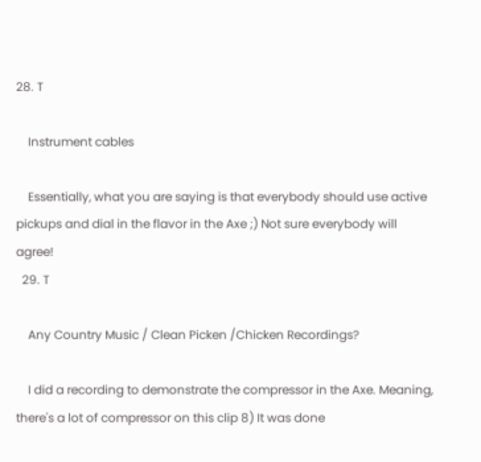28. T

    Instrument cables

    Essentially, what you are saying is that everybody should use active pickups and dial in the flavor in the Axe ;) Not sure everybody will agree!
  29. T

    Any Country Music / Clean Picken /Chicken Recordings?

    I did a recording to demonstrate the compressor in the Axe. Meaning, there's a lot of compressor on this clip 8) It was done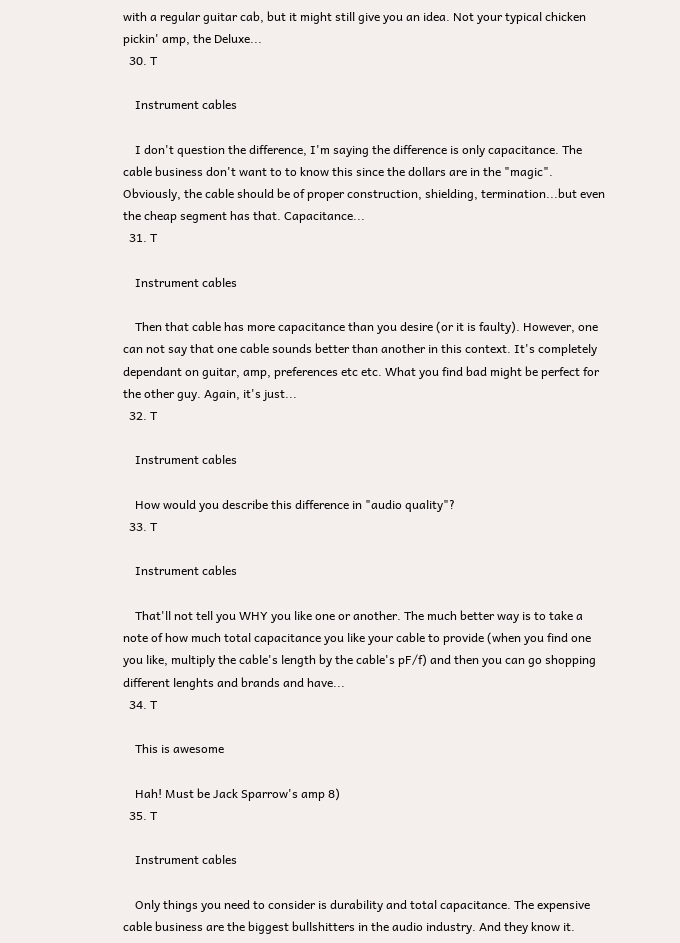with a regular guitar cab, but it might still give you an idea. Not your typical chicken pickin' amp, the Deluxe...
  30. T

    Instrument cables

    I don't question the difference, I'm saying the difference is only capacitance. The cable business don't want to to know this since the dollars are in the "magic". Obviously, the cable should be of proper construction, shielding, termination...but even the cheap segment has that. Capacitance...
  31. T

    Instrument cables

    Then that cable has more capacitance than you desire (or it is faulty). However, one can not say that one cable sounds better than another in this context. It's completely dependant on guitar, amp, preferences etc etc. What you find bad might be perfect for the other guy. Again, it's just...
  32. T

    Instrument cables

    How would you describe this difference in "audio quality"?
  33. T

    Instrument cables

    That'll not tell you WHY you like one or another. The much better way is to take a note of how much total capacitance you like your cable to provide (when you find one you like, multiply the cable's length by the cable's pF/f) and then you can go shopping different lenghts and brands and have...
  34. T

    This is awesome

    Hah! Must be Jack Sparrow's amp 8)
  35. T

    Instrument cables

    Only things you need to consider is durability and total capacitance. The expensive cable business are the biggest bullshitters in the audio industry. And they know it.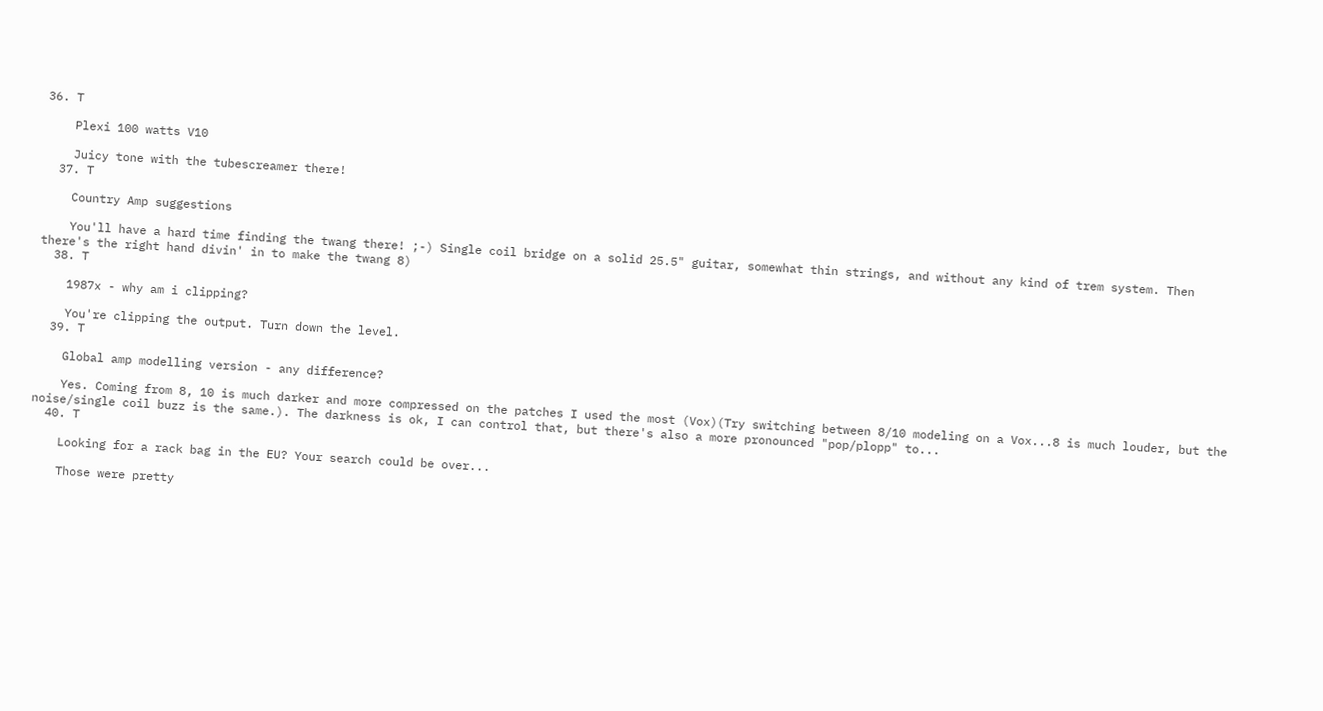36. T

    Plexi 100 watts V10

    Juicy tone with the tubescreamer there!
  37. T

    Country Amp suggestions

    You'll have a hard time finding the twang there! ;-) Single coil bridge on a solid 25.5" guitar, somewhat thin strings, and without any kind of trem system. Then there's the right hand divin' in to make the twang 8)
  38. T

    1987x - why am i clipping?

    You're clipping the output. Turn down the level.
  39. T

    Global amp modelling version - any difference?

    Yes. Coming from 8, 10 is much darker and more compressed on the patches I used the most (Vox)(Try switching between 8/10 modeling on a Vox...8 is much louder, but the noise/single coil buzz is the same.). The darkness is ok, I can control that, but there's also a more pronounced "pop/plopp" to...
  40. T

    Looking for a rack bag in the EU? Your search could be over...

    Those were pretty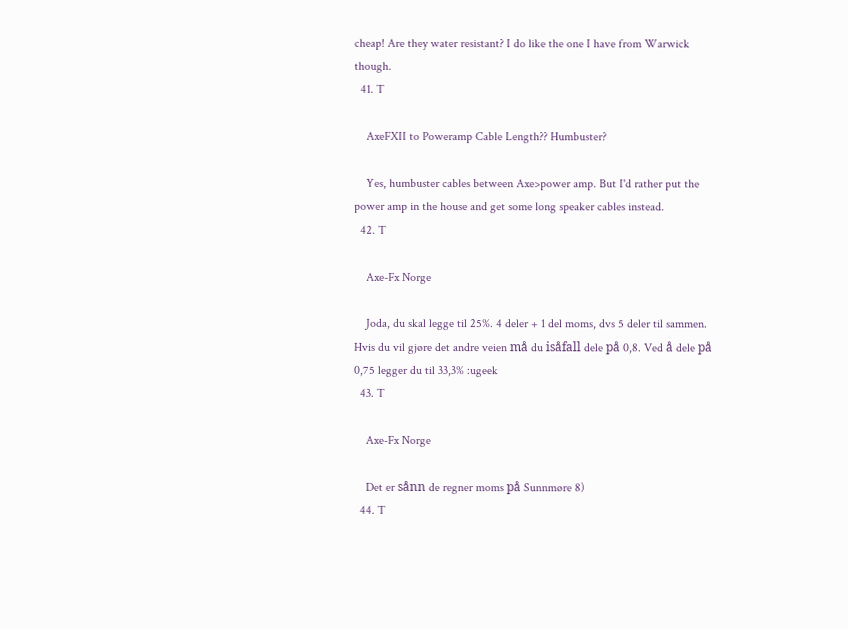cheap! Are they water resistant? I do like the one I have from Warwick though.
  41. T

    AxeFXII to Poweramp Cable Length?? Humbuster?

    Yes, humbuster cables between Axe>power amp. But I'd rather put the power amp in the house and get some long speaker cables instead.
  42. T

    Axe-Fx Norge

    Joda, du skal legge til 25%. 4 deler + 1 del moms, dvs 5 deler til sammen. Hvis du vil gjøre det andre veien må du isåfall dele på 0,8. Ved å dele på 0,75 legger du til 33,3% :ugeek
  43. T

    Axe-Fx Norge

    Det er sånn de regner moms på Sunnmøre 8)
  44. T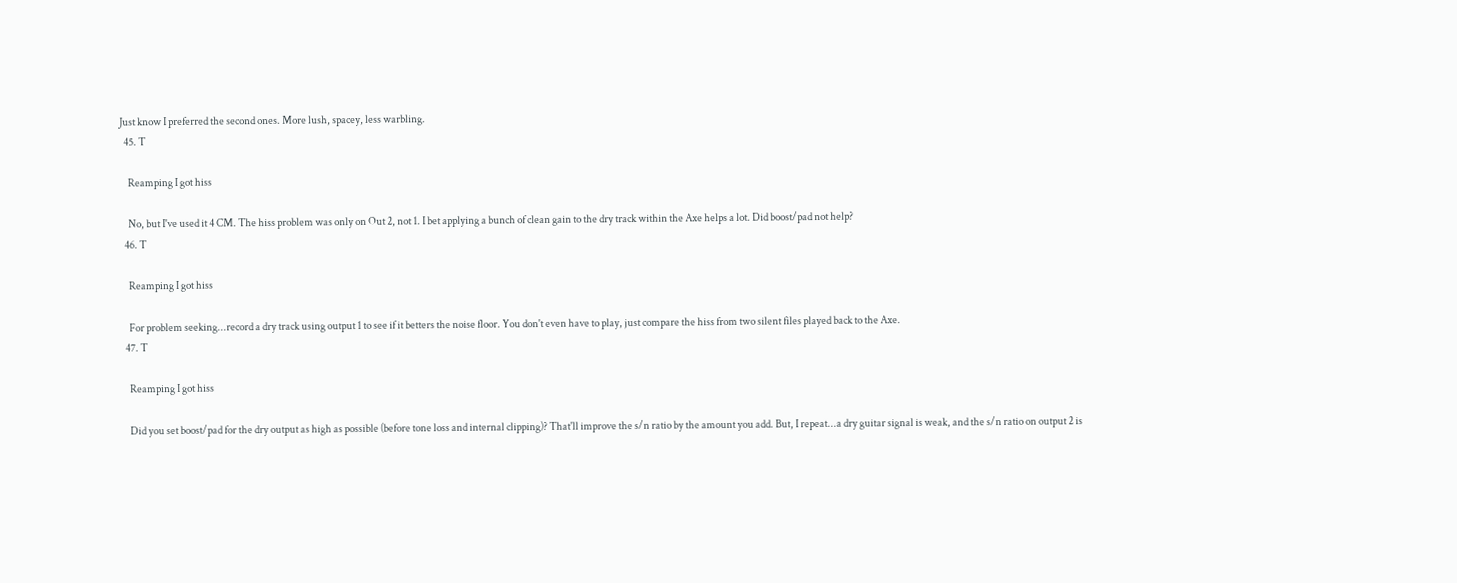Just know I preferred the second ones. More lush, spacey, less warbling.
  45. T

    Reamping I got hiss

    No, but I've used it 4 CM. The hiss problem was only on Out 2, not 1. I bet applying a bunch of clean gain to the dry track within the Axe helps a lot. Did boost/pad not help?
  46. T

    Reamping I got hiss

    For problem seeking...record a dry track using output 1 to see if it betters the noise floor. You don't even have to play, just compare the hiss from two silent files played back to the Axe.
  47. T

    Reamping I got hiss

    Did you set boost/pad for the dry output as high as possible (before tone loss and internal clipping)? That'll improve the s/n ratio by the amount you add. But, I repeat...a dry guitar signal is weak, and the s/n ratio on output 2 is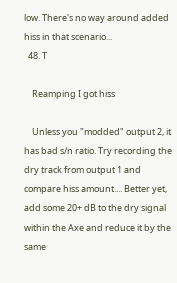low. There's no way around added hiss in that scenario...
  48. T

    Reamping I got hiss

    Unless you "modded" output 2, it has bad s/n ratio. Try recording the dry track from output 1 and compare hiss amount.... Better yet, add some 20+ dB to the dry signal within the Axe and reduce it by the same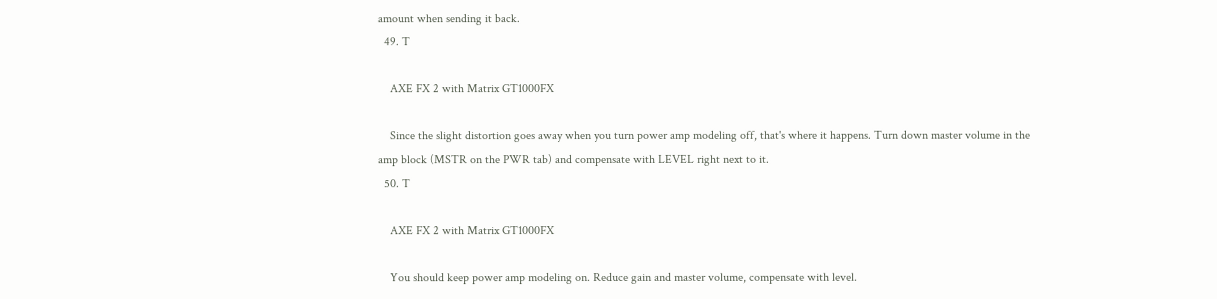amount when sending it back.
  49. T

    AXE FX 2 with Matrix GT1000FX

    Since the slight distortion goes away when you turn power amp modeling off, that's where it happens. Turn down master volume in the amp block (MSTR on the PWR tab) and compensate with LEVEL right next to it.
  50. T

    AXE FX 2 with Matrix GT1000FX

    You should keep power amp modeling on. Reduce gain and master volume, compensate with level.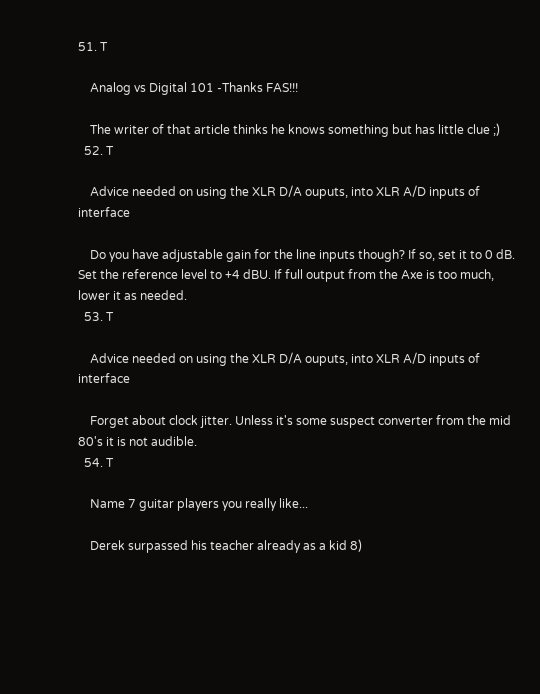51. T

    Analog vs Digital 101 -Thanks FAS!!!

    The writer of that article thinks he knows something but has little clue ;)
  52. T

    Advice needed on using the XLR D/A ouputs, into XLR A/D inputs of interface

    Do you have adjustable gain for the line inputs though? If so, set it to 0 dB. Set the reference level to +4 dBU. If full output from the Axe is too much, lower it as needed.
  53. T

    Advice needed on using the XLR D/A ouputs, into XLR A/D inputs of interface

    Forget about clock jitter. Unless it's some suspect converter from the mid 80's it is not audible.
  54. T

    Name 7 guitar players you really like...

    Derek surpassed his teacher already as a kid 8)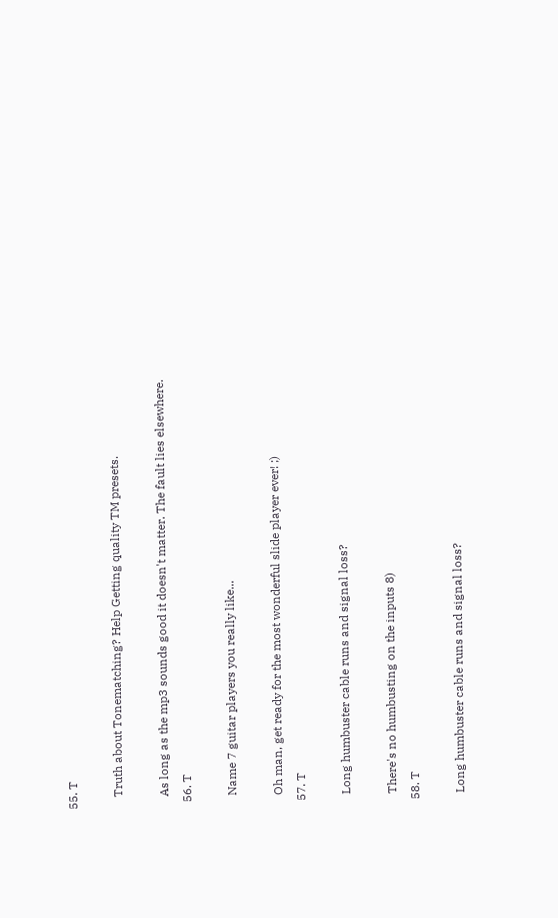55. T

    Truth about Tonematching? Help Getting quality TM presets.

    As long as the mp3 sounds good it doesn't matter. The fault lies elsewhere.
  56. T

    Name 7 guitar players you really like...

    Oh man, get ready for the most wonderful slide player ever! ;)
  57. T

    Long humbuster cable runs and signal loss?

    There's no humbusting on the inputs 8)
  58. T

    Long humbuster cable runs and signal loss?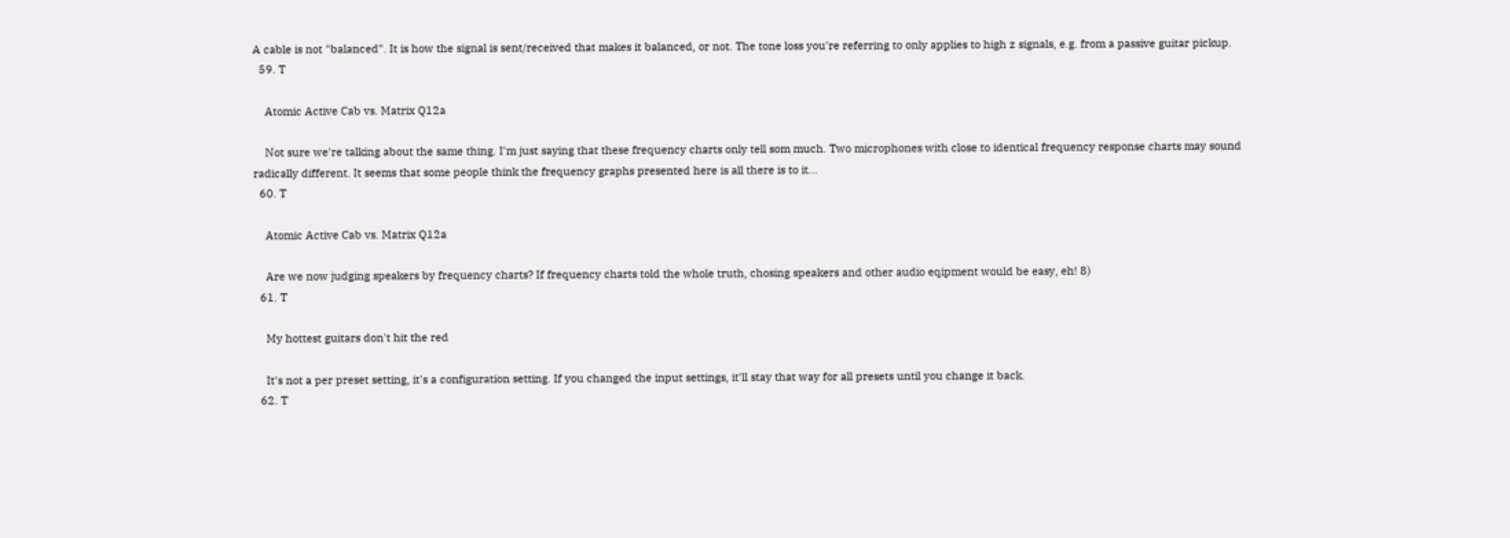A cable is not "balanced". It is how the signal is sent/received that makes it balanced, or not. The tone loss you're referring to only applies to high z signals, e.g. from a passive guitar pickup.
  59. T

    Atomic Active Cab vs. Matrix Q12a

    Not sure we're talking about the same thing. I'm just saying that these frequency charts only tell som much. Two microphones with close to identical frequency response charts may sound radically different. It seems that some people think the frequency graphs presented here is all there is to it...
  60. T

    Atomic Active Cab vs. Matrix Q12a

    Are we now judging speakers by frequency charts? If frequency charts told the whole truth, chosing speakers and other audio eqipment would be easy, eh! 8)
  61. T

    My hottest guitars don't hit the red

    It's not a per preset setting, it's a configuration setting. If you changed the input settings, it'll stay that way for all presets until you change it back.
  62. T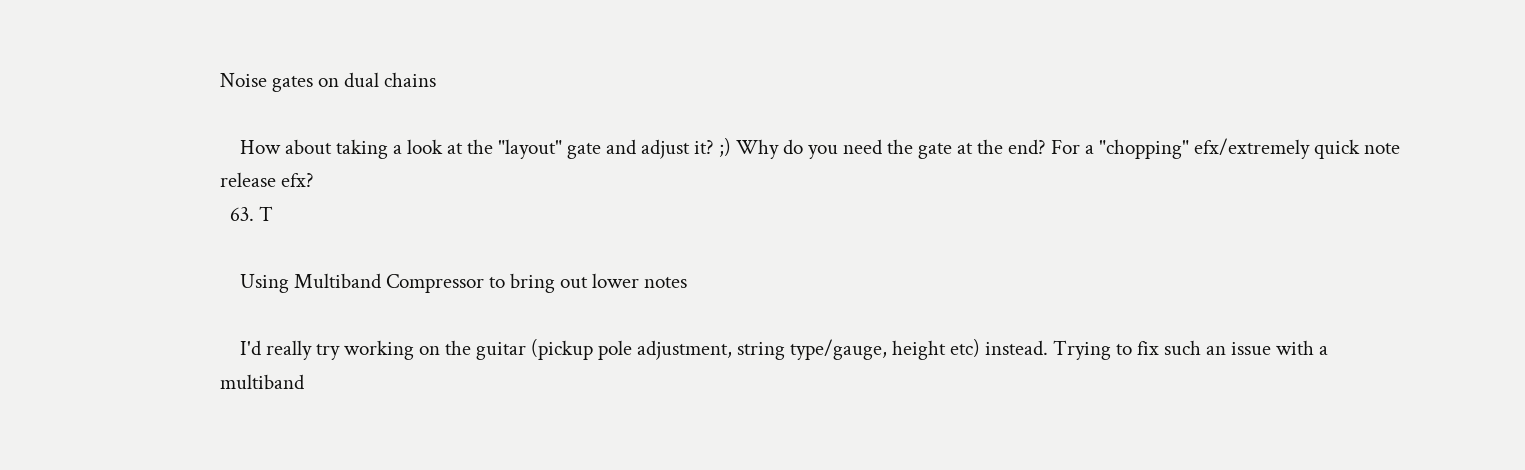Noise gates on dual chains

    How about taking a look at the "layout" gate and adjust it? ;) Why do you need the gate at the end? For a "chopping" efx/extremely quick note release efx?
  63. T

    Using Multiband Compressor to bring out lower notes

    I'd really try working on the guitar (pickup pole adjustment, string type/gauge, height etc) instead. Trying to fix such an issue with a multiband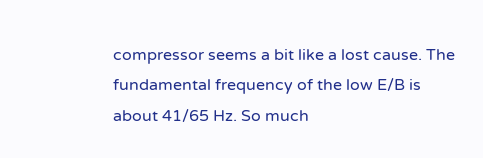compressor seems a bit like a lost cause. The fundamental frequency of the low E/B is about 41/65 Hz. So much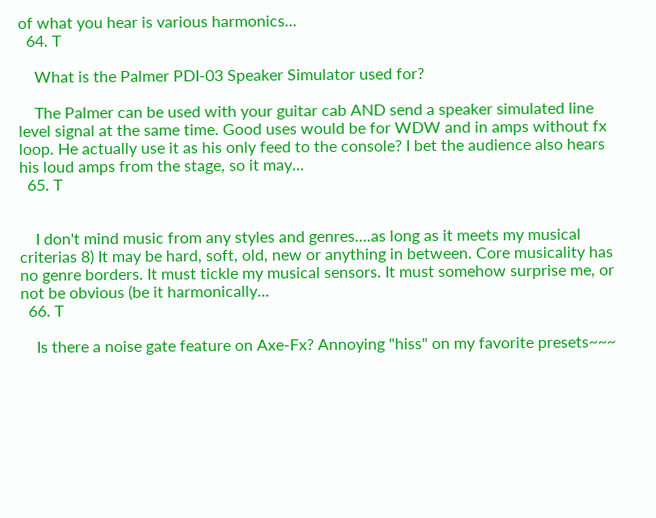of what you hear is various harmonics...
  64. T

    What is the Palmer PDI-03 Speaker Simulator used for?

    The Palmer can be used with your guitar cab AND send a speaker simulated line level signal at the same time. Good uses would be for WDW and in amps without fx loop. He actually use it as his only feed to the console? I bet the audience also hears his loud amps from the stage, so it may...
  65. T


    I don't mind music from any styles and genres....as long as it meets my musical criterias 8) It may be hard, soft, old, new or anything in between. Core musicality has no genre borders. It must tickle my musical sensors. It must somehow surprise me, or not be obvious (be it harmonically...
  66. T

    Is there a noise gate feature on Axe-Fx? Annoying "hiss" on my favorite presets~~~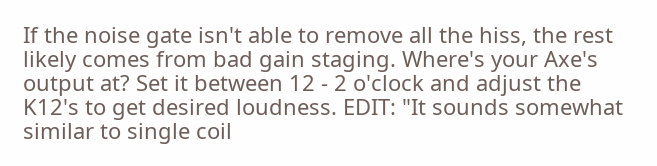If the noise gate isn't able to remove all the hiss, the rest likely comes from bad gain staging. Where's your Axe's output at? Set it between 12 - 2 o'clock and adjust the K12's to get desired loudness. EDIT: "It sounds somewhat similar to single coil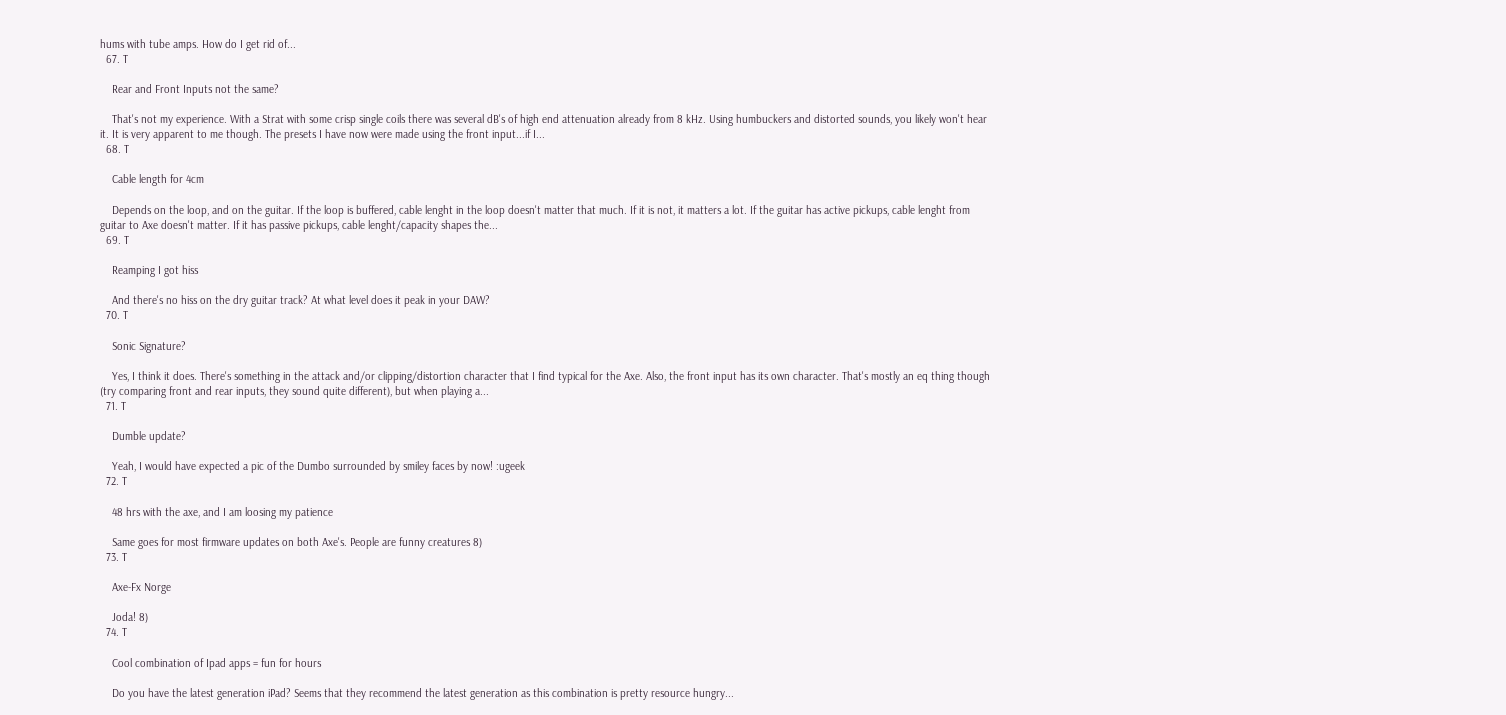hums with tube amps. How do I get rid of...
  67. T

    Rear and Front Inputs not the same?

    That's not my experience. With a Strat with some crisp single coils there was several dB's of high end attenuation already from 8 kHz. Using humbuckers and distorted sounds, you likely won't hear it. It is very apparent to me though. The presets I have now were made using the front input...if I...
  68. T

    Cable length for 4cm

    Depends on the loop, and on the guitar. If the loop is buffered, cable lenght in the loop doesn't matter that much. If it is not, it matters a lot. If the guitar has active pickups, cable lenght from guitar to Axe doesn't matter. If it has passive pickups, cable lenght/capacity shapes the...
  69. T

    Reamping I got hiss

    And there's no hiss on the dry guitar track? At what level does it peak in your DAW?
  70. T

    Sonic Signature?

    Yes, I think it does. There's something in the attack and/or clipping/distortion character that I find typical for the Axe. Also, the front input has its own character. That's mostly an eq thing though (try comparing front and rear inputs, they sound quite different), but when playing a...
  71. T

    Dumble update?

    Yeah, I would have expected a pic of the Dumbo surrounded by smiley faces by now! :ugeek
  72. T

    48 hrs with the axe, and I am loosing my patience

    Same goes for most firmware updates on both Axe's. People are funny creatures 8)
  73. T

    Axe-Fx Norge

    Joda! 8)
  74. T

    Cool combination of Ipad apps = fun for hours

    Do you have the latest generation iPad? Seems that they recommend the latest generation as this combination is pretty resource hungry...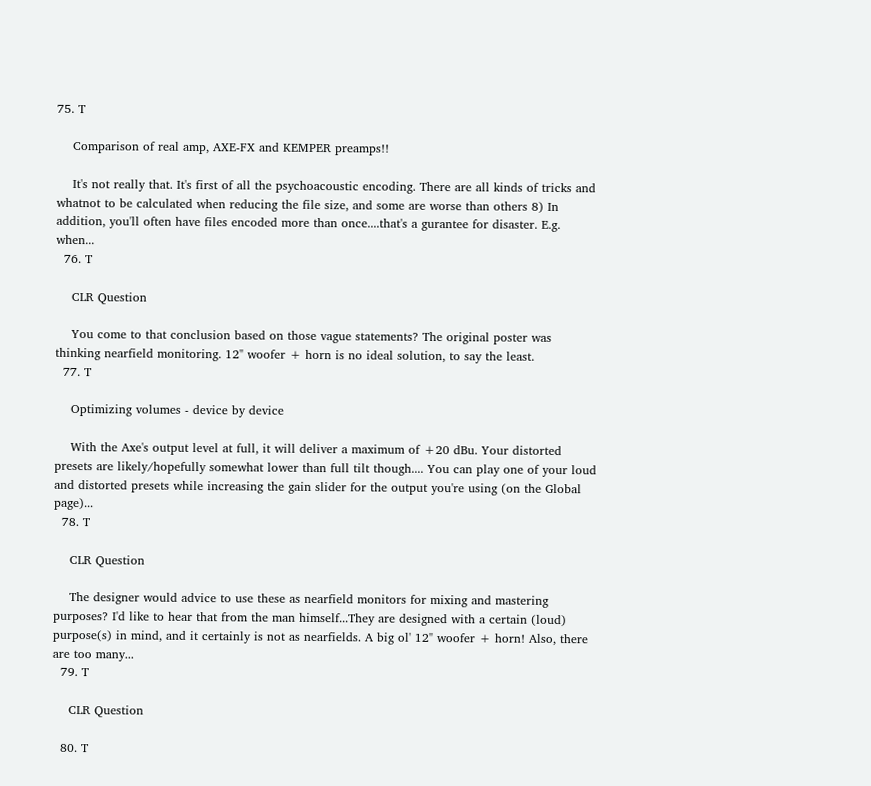75. T

    Comparison of real amp, AXE-FX and KEMPER preamps!!

    It's not really that. It's first of all the psychoacoustic encoding. There are all kinds of tricks and whatnot to be calculated when reducing the file size, and some are worse than others 8) In addition, you'll often have files encoded more than once....that's a gurantee for disaster. E.g. when...
  76. T

    CLR Question

    You come to that conclusion based on those vague statements? The original poster was thinking nearfield monitoring. 12" woofer + horn is no ideal solution, to say the least.
  77. T

    Optimizing volumes - device by device

    With the Axe's output level at full, it will deliver a maximum of +20 dBu. Your distorted presets are likely/hopefully somewhat lower than full tilt though.... You can play one of your loud and distorted presets while increasing the gain slider for the output you're using (on the Global page)...
  78. T

    CLR Question

    The designer would advice to use these as nearfield monitors for mixing and mastering purposes? I'd like to hear that from the man himself...They are designed with a certain (loud) purpose(s) in mind, and it certainly is not as nearfields. A big ol' 12" woofer + horn! Also, there are too many...
  79. T

    CLR Question

  80. T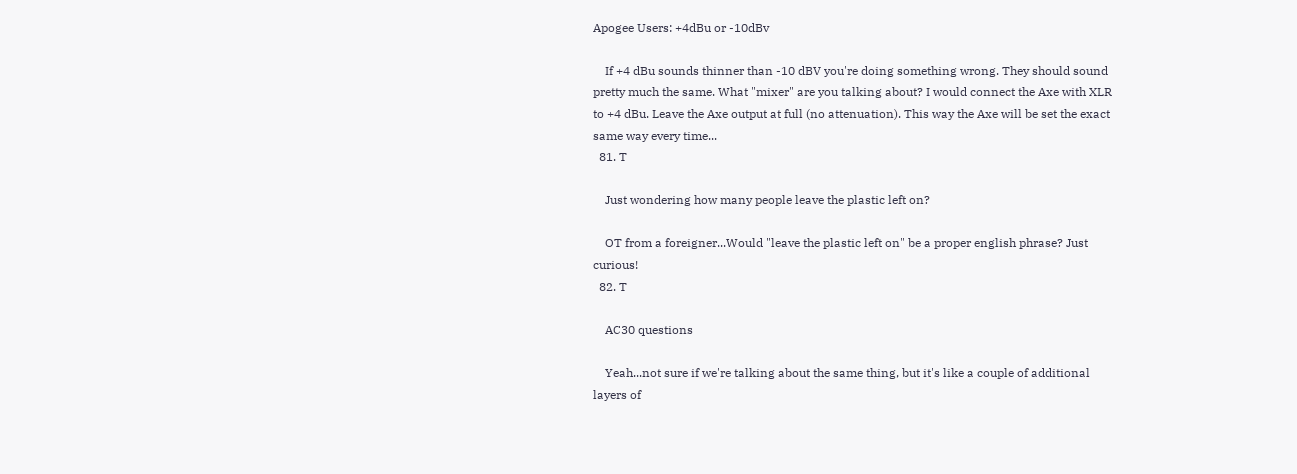Apogee Users: +4dBu or -10dBv

    If +4 dBu sounds thinner than -10 dBV you're doing something wrong. They should sound pretty much the same. What "mixer" are you talking about? I would connect the Axe with XLR to +4 dBu. Leave the Axe output at full (no attenuation). This way the Axe will be set the exact same way every time...
  81. T

    Just wondering how many people leave the plastic left on?

    OT from a foreigner...Would "leave the plastic left on" be a proper english phrase? Just curious!
  82. T

    AC30 questions

    Yeah...not sure if we're talking about the same thing, but it's like a couple of additional layers of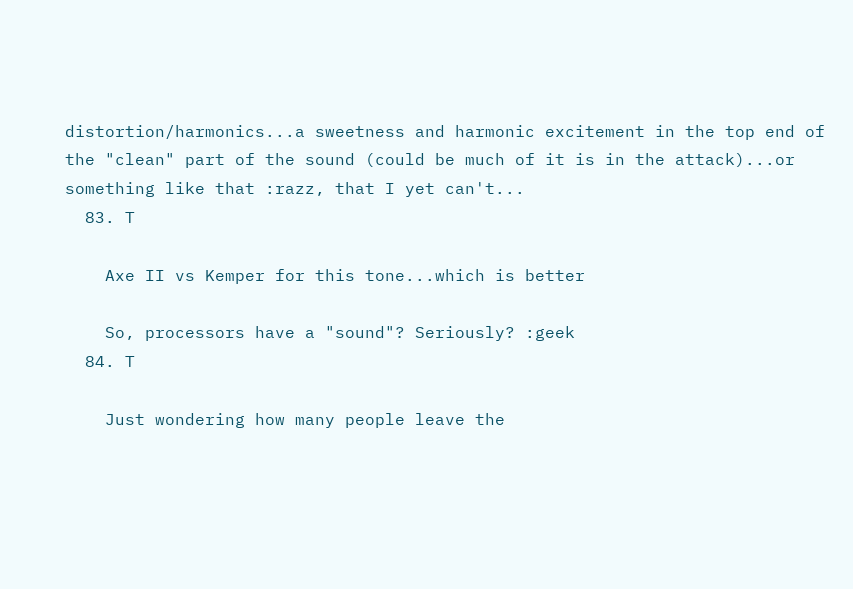distortion/harmonics...a sweetness and harmonic excitement in the top end of the "clean" part of the sound (could be much of it is in the attack)...or something like that :razz, that I yet can't...
  83. T

    Axe II vs Kemper for this tone...which is better

    So, processors have a "sound"? Seriously? :geek
  84. T

    Just wondering how many people leave the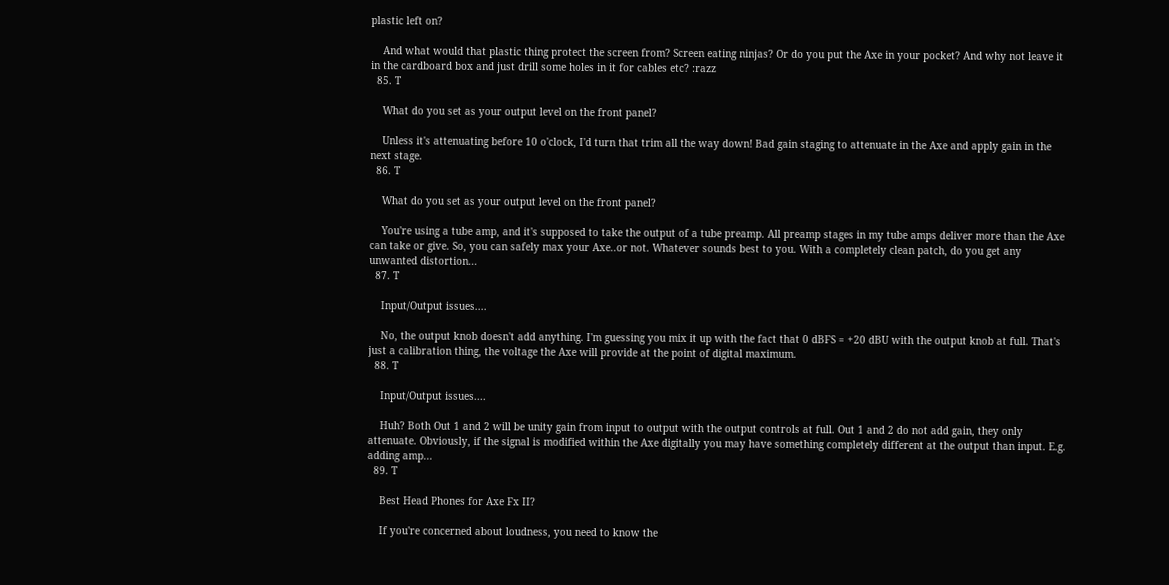plastic left on?

    And what would that plastic thing protect the screen from? Screen eating ninjas? Or do you put the Axe in your pocket? And why not leave it in the cardboard box and just drill some holes in it for cables etc? :razz
  85. T

    What do you set as your output level on the front panel?

    Unless it's attenuating before 10 o'clock, I'd turn that trim all the way down! Bad gain staging to attenuate in the Axe and apply gain in the next stage.
  86. T

    What do you set as your output level on the front panel?

    You're using a tube amp, and it's supposed to take the output of a tube preamp. All preamp stages in my tube amps deliver more than the Axe can take or give. So, you can safely max your Axe..or not. Whatever sounds best to you. With a completely clean patch, do you get any unwanted distortion...
  87. T

    Input/Output issues....

    No, the output knob doesn't add anything. I'm guessing you mix it up with the fact that 0 dBFS = +20 dBU with the output knob at full. That's just a calibration thing, the voltage the Axe will provide at the point of digital maximum.
  88. T

    Input/Output issues....

    Huh? Both Out 1 and 2 will be unity gain from input to output with the output controls at full. Out 1 and 2 do not add gain, they only attenuate. Obviously, if the signal is modified within the Axe digitally you may have something completely different at the output than input. E.g. adding amp...
  89. T

    Best Head Phones for Axe Fx II?

    If you're concerned about loudness, you need to know the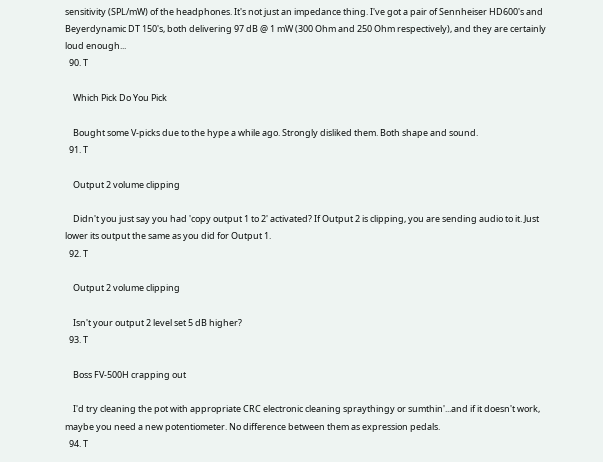sensitivity (SPL/mW) of the headphones. It's not just an impedance thing. I've got a pair of Sennheiser HD600's and Beyerdynamic DT 150's, both delivering 97 dB @ 1 mW (300 Ohm and 250 Ohm respectively), and they are certainly loud enough...
  90. T

    Which Pick Do You Pick

    Bought some V-picks due to the hype a while ago. Strongly disliked them. Both shape and sound.
  91. T

    Output 2 volume clipping

    Didn't you just say you had 'copy output 1 to 2' activated? If Output 2 is clipping, you are sending audio to it. Just lower its output the same as you did for Output 1.
  92. T

    Output 2 volume clipping

    Isn't your output 2 level set 5 dB higher?
  93. T

    Boss FV-500H crapping out

    I'd try cleaning the pot with appropriate CRC electronic cleaning spraythingy or sumthin'...and if it doesn't work, maybe you need a new potentiometer. No difference between them as expression pedals.
  94. T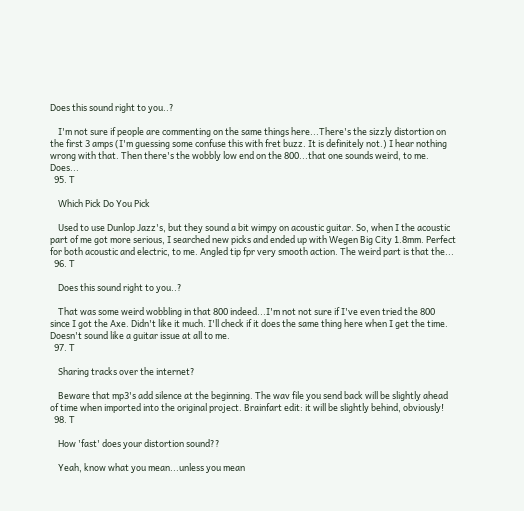Does this sound right to you..?

    I'm not sure if people are commenting on the same things here...There's the sizzly distortion on the first 3 amps (I'm guessing some confuse this with fret buzz. It is definitely not.) I hear nothing wrong with that. Then there's the wobbly low end on the 800...that one sounds weird, to me. Does...
  95. T

    Which Pick Do You Pick

    Used to use Dunlop Jazz's, but they sound a bit wimpy on acoustic guitar. So, when I the acoustic part of me got more serious, I searched new picks and ended up with Wegen Big City 1.8mm. Perfect for both acoustic and electric, to me. Angled tip fpr very smooth action. The weird part is that the...
  96. T

    Does this sound right to you..?

    That was some weird wobbling in that 800 indeed...I'm not not sure if I've even tried the 800 since I got the Axe. Didn't like it much. I'll check if it does the same thing here when I get the time. Doesn't sound like a guitar issue at all to me.
  97. T

    Sharing tracks over the internet?

    Beware that mp3's add silence at the beginning. The wav file you send back will be slightly ahead of time when imported into the original project. Brainfart edit: it will be slightly behind, obviously!
  98. T

    How 'fast' does your distortion sound??

    Yeah, know what you mean...unless you mean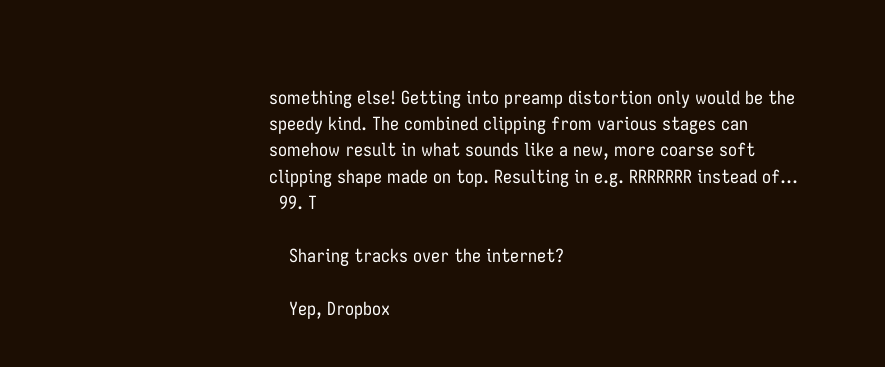something else! Getting into preamp distortion only would be the speedy kind. The combined clipping from various stages can somehow result in what sounds like a new, more coarse soft clipping shape made on top. Resulting in e.g. RRRRRRR instead of...
  99. T

    Sharing tracks over the internet?

    Yep, Dropbox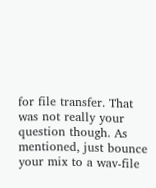for file transfer. That was not really your question though. As mentioned, just bounce your mix to a wav-file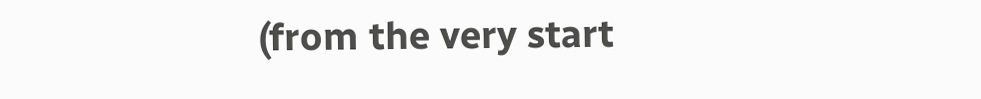(from the very start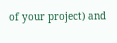of your project) and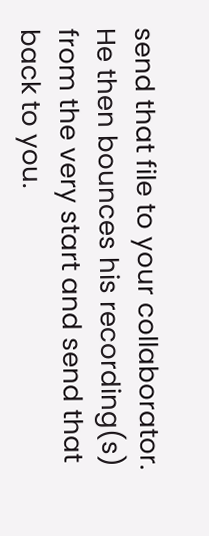send that file to your collaborator. He then bounces his recording(s) from the very start and send that back to you.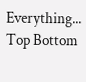Everything...
Top Bottom